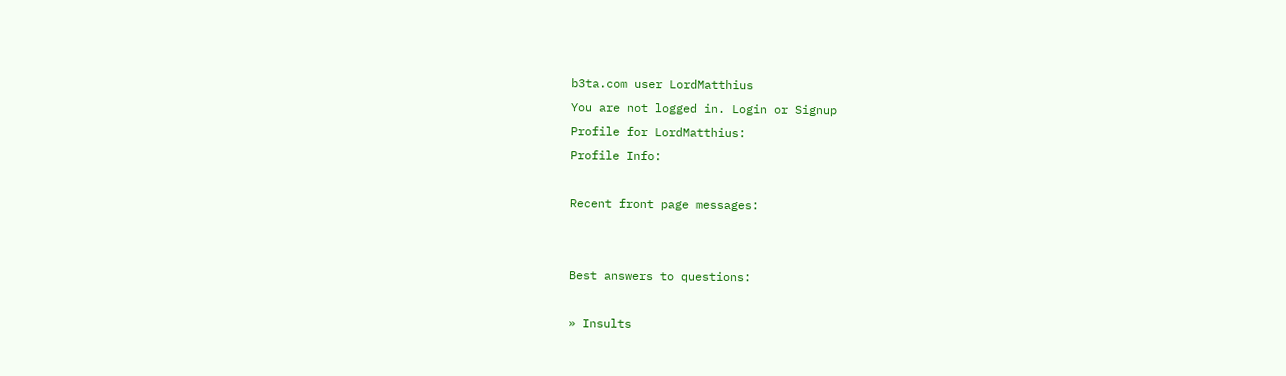b3ta.com user LordMatthius
You are not logged in. Login or Signup
Profile for LordMatthius:
Profile Info:

Recent front page messages:


Best answers to questions:

» Insults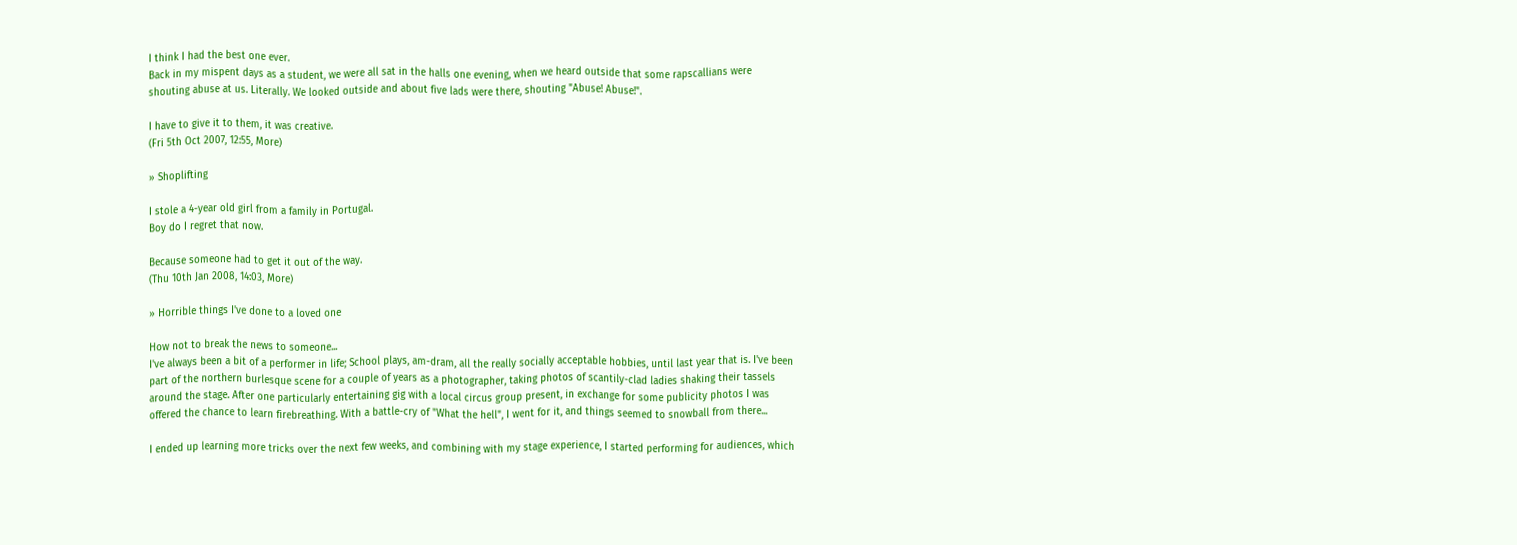I think I had the best one ever.
Back in my mispent days as a student, we were all sat in the halls one evening, when we heard outside that some rapscallians were shouting abuse at us. Literally. We looked outside and about five lads were there, shouting "Abuse! Abuse!".

I have to give it to them, it was creative.
(Fri 5th Oct 2007, 12:55, More)

» Shoplifting

I stole a 4-year old girl from a family in Portugal.
Boy do I regret that now.

Because someone had to get it out of the way.
(Thu 10th Jan 2008, 14:03, More)

» Horrible things I've done to a loved one

How not to break the news to someone...
I've always been a bit of a performer in life; School plays, am-dram, all the really socially acceptable hobbies, until last year that is. I've been part of the northern burlesque scene for a couple of years as a photographer, taking photos of scantily-clad ladies shaking their tassels around the stage. After one particularly entertaining gig with a local circus group present, in exchange for some publicity photos I was offered the chance to learn firebreathing. With a battle-cry of "What the hell", I went for it, and things seemed to snowball from there...

I ended up learning more tricks over the next few weeks, and combining with my stage experience, I started performing for audiences, which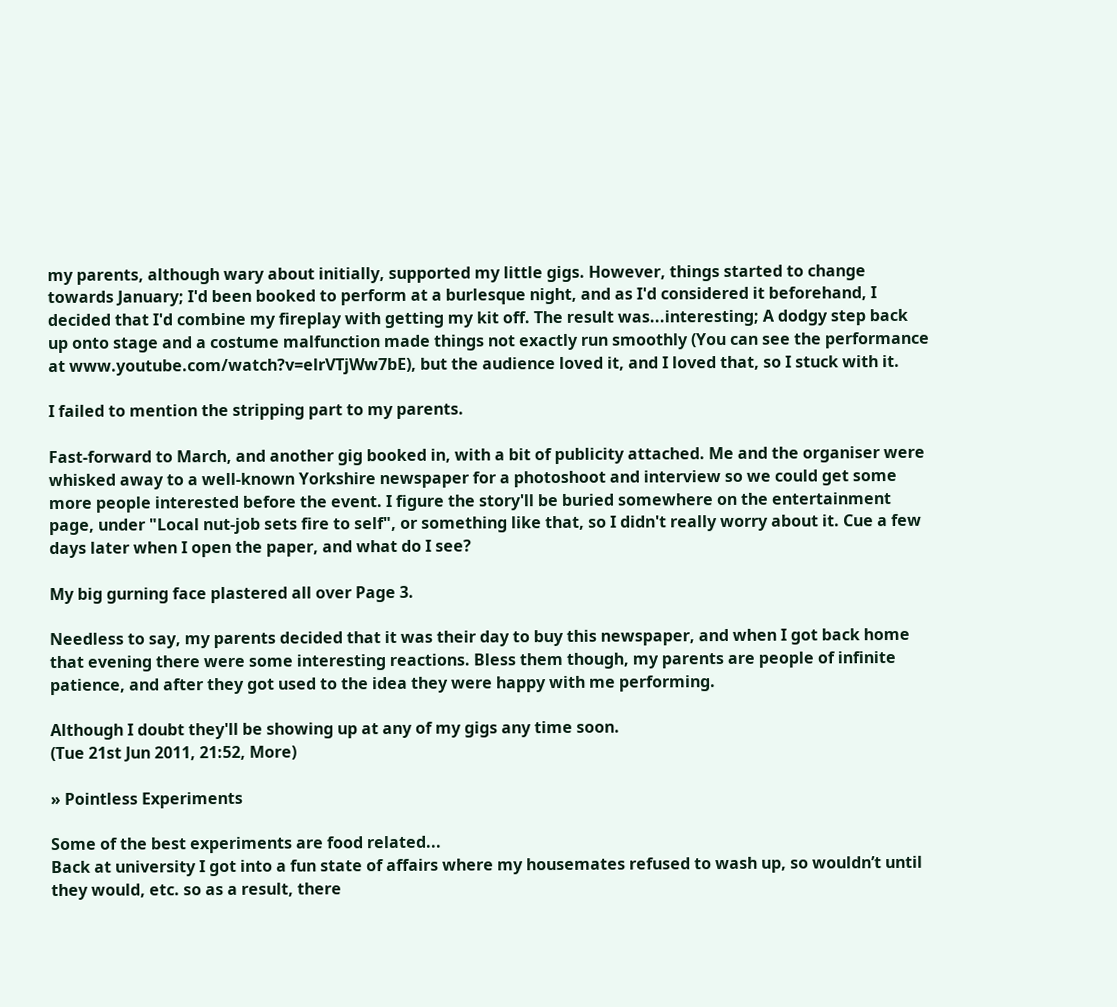my parents, although wary about initially, supported my little gigs. However, things started to change towards January; I'd been booked to perform at a burlesque night, and as I'd considered it beforehand, I decided that I'd combine my fireplay with getting my kit off. The result was...interesting; A dodgy step back up onto stage and a costume malfunction made things not exactly run smoothly (You can see the performance at www.youtube.com/watch?v=elrVTjWw7bE), but the audience loved it, and I loved that, so I stuck with it.

I failed to mention the stripping part to my parents.

Fast-forward to March, and another gig booked in, with a bit of publicity attached. Me and the organiser were whisked away to a well-known Yorkshire newspaper for a photoshoot and interview so we could get some more people interested before the event. I figure the story'll be buried somewhere on the entertainment page, under "Local nut-job sets fire to self", or something like that, so I didn't really worry about it. Cue a few days later when I open the paper, and what do I see?

My big gurning face plastered all over Page 3.

Needless to say, my parents decided that it was their day to buy this newspaper, and when I got back home that evening there were some interesting reactions. Bless them though, my parents are people of infinite patience, and after they got used to the idea they were happy with me performing.

Although I doubt they'll be showing up at any of my gigs any time soon.
(Tue 21st Jun 2011, 21:52, More)

» Pointless Experiments

Some of the best experiments are food related...
Back at university I got into a fun state of affairs where my housemates refused to wash up, so wouldn’t until they would, etc. so as a result, there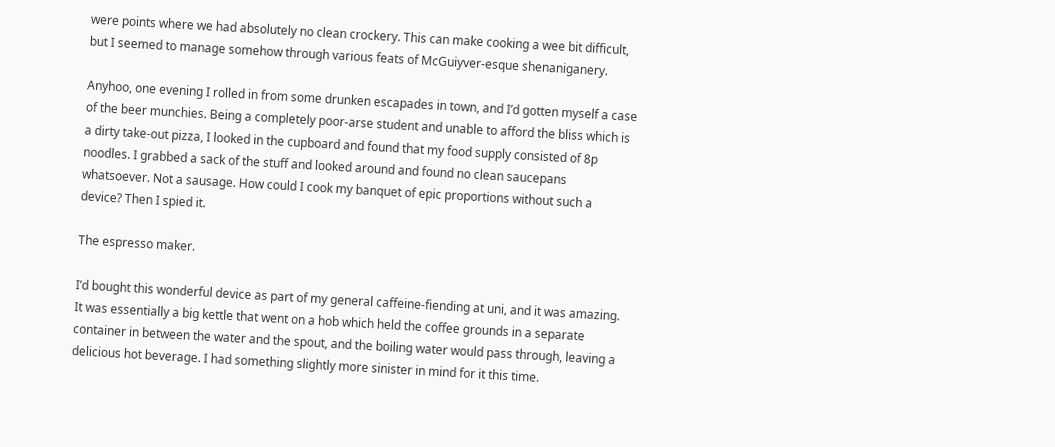were points where we had absolutely no clean crockery. This can make cooking a wee bit difficult, but I seemed to manage somehow through various feats of McGuiyver-esque shenaniganery.

Anyhoo, one evening I rolled in from some drunken escapades in town, and I’d gotten myself a case of the beer munchies. Being a completely poor-arse student and unable to afford the bliss which is a dirty take-out pizza, I looked in the cupboard and found that my food supply consisted of 8p noodles. I grabbed a sack of the stuff and looked around and found no clean saucepans whatsoever. Not a sausage. How could I cook my banquet of epic proportions without such a device? Then I spied it.

The espresso maker.

I’d bought this wonderful device as part of my general caffeine-fiending at uni, and it was amazing. It was essentially a big kettle that went on a hob which held the coffee grounds in a separate container in between the water and the spout, and the boiling water would pass through, leaving a delicious hot beverage. I had something slightly more sinister in mind for it this time.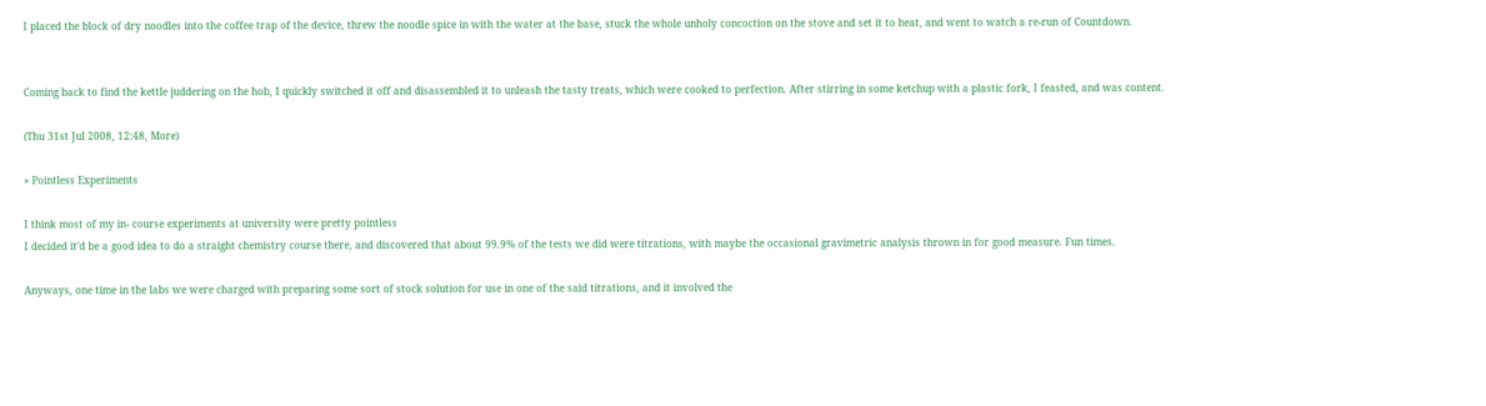I placed the block of dry noodles into the coffee trap of the device, threw the noodle spice in with the water at the base, stuck the whole unholy concoction on the stove and set it to heat, and went to watch a re-run of Countdown.


Coming back to find the kettle juddering on the hob, I quickly switched it off and disassembled it to unleash the tasty treats, which were cooked to perfection. After stirring in some ketchup with a plastic fork, I feasted, and was content.

(Thu 31st Jul 2008, 12:48, More)

» Pointless Experiments

I think most of my in- course experiments at university were pretty pointless
I decided it'd be a good idea to do a straight chemistry course there, and discovered that about 99.9% of the tests we did were titrations, with maybe the occasional gravimetric analysis thrown in for good measure. Fun times.

Anyways, one time in the labs we were charged with preparing some sort of stock solution for use in one of the said titrations, and it involved the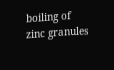boiling of zinc granules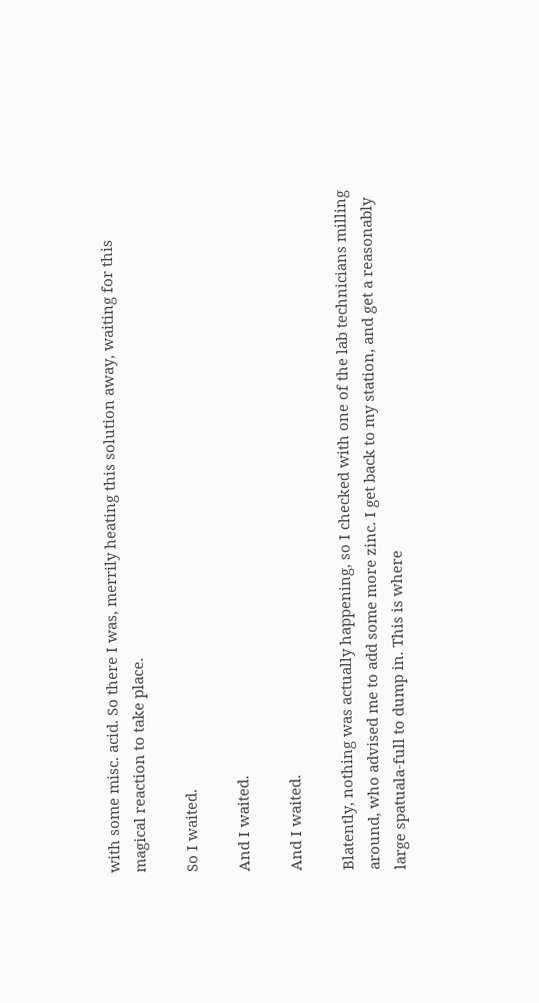with some misc. acid. So there I was, merrily heating this solution away, waiting for this magical reaction to take place.

So I waited.

And I waited.

And I waited.

Blatently, nothing was actually happening, so I checked with one of the lab technicians milling around, who advised me to add some more zinc. I get back to my station, and get a reasonably large spatuala-full to dump in. This is where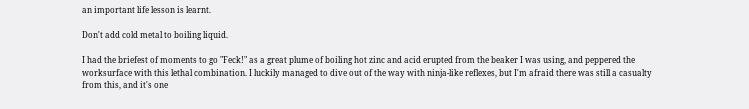an important life lesson is learnt.

Don't add cold metal to boiling liquid.

I had the briefest of moments to go "Feck!" as a great plume of boiling hot zinc and acid erupted from the beaker I was using, and peppered the worksurface with this lethal combination. I luckily managed to dive out of the way with ninja-like reflexes, but I'm afraid there was still a casualty from this, and it's one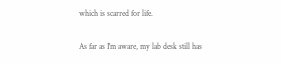which is scarred for life.

As far as I'm aware, my lab desk still has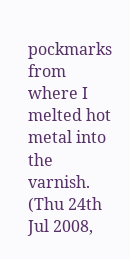pockmarks from where I melted hot metal into the varnish.
(Thu 24th Jul 2008,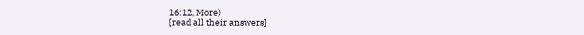16:12, More)
[read all their answers]